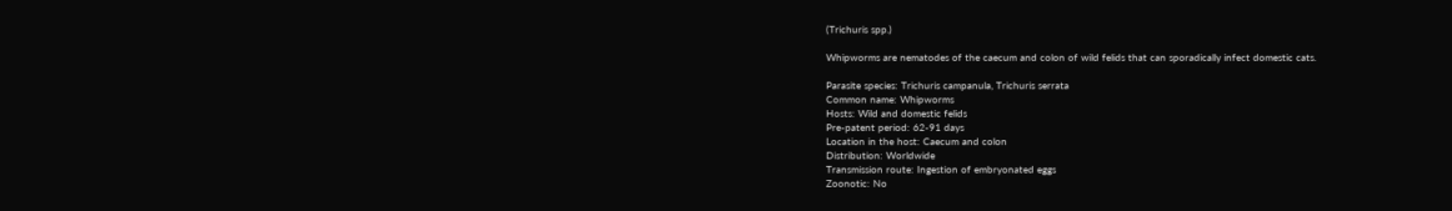(Trichuris spp.)

Whipworms are nematodes of the caecum and colon of wild felids that can sporadically infect domestic cats.

Parasite species: Trichuris campanula, Trichuris serrata
Common name: Whipworms
Hosts: Wild and domestic felids
Pre-patent period: 62-91 days
Location in the host: Caecum and colon
Distribution: Worldwide
Transmission route: Ingestion of embryonated eggs
Zoonotic: No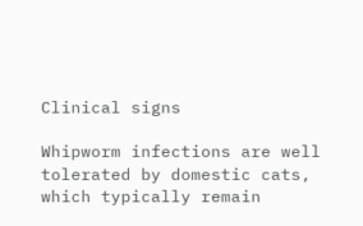Clinical signs

Whipworm infections are well tolerated by domestic cats, which typically remain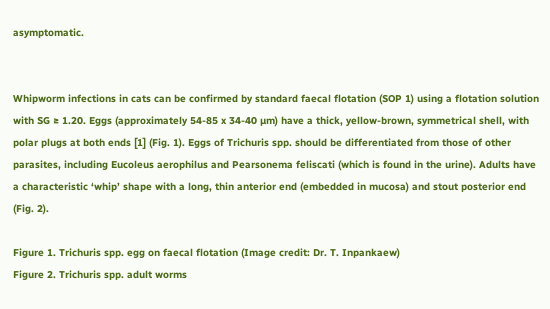asymptomatic.


Whipworm infections in cats can be confirmed by standard faecal flotation (SOP 1) using a flotation solution with SG ≥ 1.20. Eggs (approximately 54-85 x 34-40 µm) have a thick, yellow-brown, symmetrical shell, with polar plugs at both ends [1] (Fig. 1). Eggs of Trichuris spp. should be differentiated from those of other parasites, including Eucoleus aerophilus and Pearsonema feliscati (which is found in the urine). Adults have a characteristic ‘whip’ shape with a long, thin anterior end (embedded in mucosa) and stout posterior end (Fig. 2).

Figure 1. Trichuris spp. egg on faecal flotation (Image credit: Dr. T. Inpankaew)
Figure 2. Trichuris spp. adult worms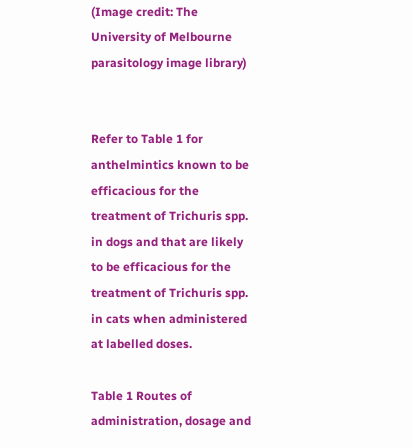(Image credit: The University of Melbourne parasitology image library)


Refer to Table 1 for anthelmintics known to be efficacious for the treatment of Trichuris spp. in dogs and that are likely to be efficacious for the treatment of Trichuris spp. in cats when administered at labelled doses.

Table 1 Routes of administration, dosage and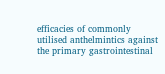efficacies of commonly utilised anthelmintics against the primary gastrointestinal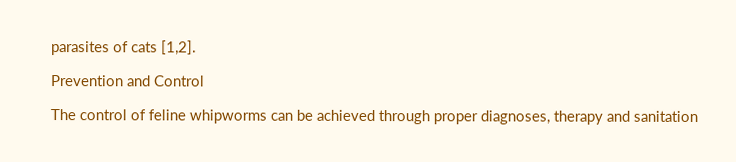parasites of cats [1,2].

Prevention and Control

The control of feline whipworms can be achieved through proper diagnoses, therapy and sanitation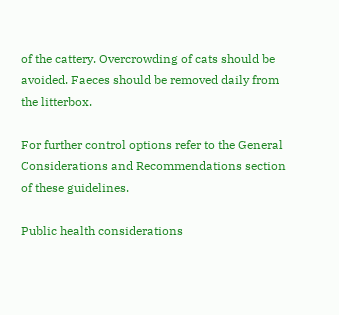of the cattery. Overcrowding of cats should be avoided. Faeces should be removed daily from the litterbox.

For further control options refer to the General Considerations and Recommendations section of these guidelines.

Public health considerations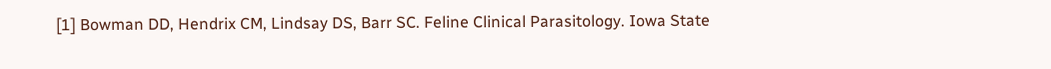[1] Bowman DD, Hendrix CM, Lindsay DS, Barr SC. Feline Clinical Parasitology. Iowa State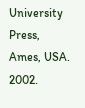University Press, Ames, USA. 2002.